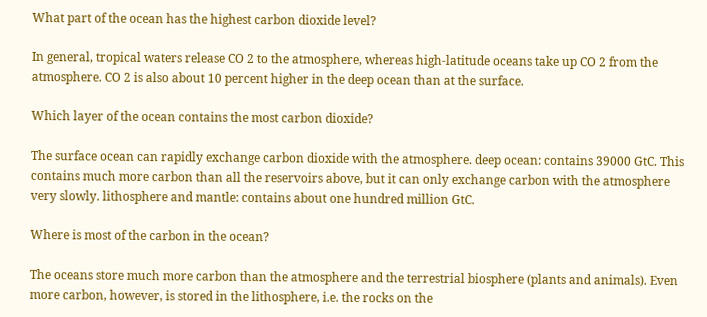What part of the ocean has the highest carbon dioxide level?

In general, tropical waters release CO 2 to the atmosphere, whereas high-latitude oceans take up CO 2 from the atmosphere. CO 2 is also about 10 percent higher in the deep ocean than at the surface.

Which layer of the ocean contains the most carbon dioxide?

The surface ocean can rapidly exchange carbon dioxide with the atmosphere. deep ocean: contains 39000 GtC. This contains much more carbon than all the reservoirs above, but it can only exchange carbon with the atmosphere very slowly. lithosphere and mantle: contains about one hundred million GtC.

Where is most of the carbon in the ocean?

The oceans store much more carbon than the atmosphere and the terrestrial biosphere (plants and animals). Even more carbon, however, is stored in the lithosphere, i.e. the rocks on the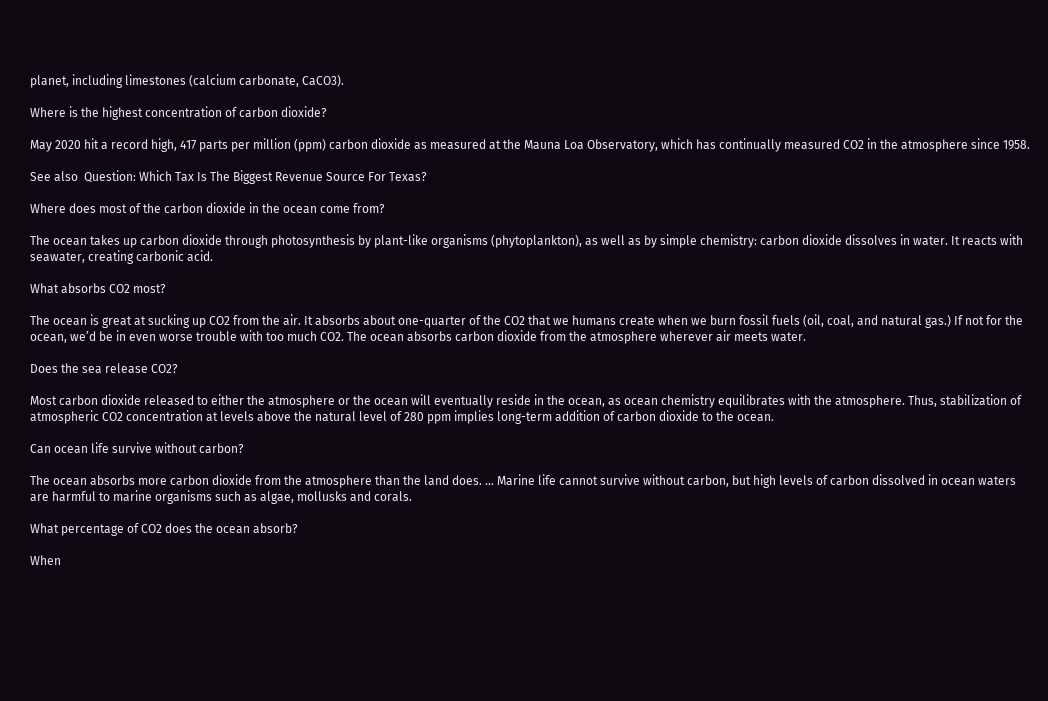planet, including limestones (calcium carbonate, CaCO3).

Where is the highest concentration of carbon dioxide?

May 2020 hit a record high, 417 parts per million (ppm) carbon dioxide as measured at the Mauna Loa Observatory, which has continually measured CO2 in the atmosphere since 1958.

See also  Question: Which Tax Is The Biggest Revenue Source For Texas?

Where does most of the carbon dioxide in the ocean come from?

The ocean takes up carbon dioxide through photosynthesis by plant-like organisms (phytoplankton), as well as by simple chemistry: carbon dioxide dissolves in water. It reacts with seawater, creating carbonic acid.

What absorbs CO2 most?

The ocean is great at sucking up CO2 from the air. It absorbs about one-quarter of the CO2 that we humans create when we burn fossil fuels (oil, coal, and natural gas.) If not for the ocean, we’d be in even worse trouble with too much CO2. The ocean absorbs carbon dioxide from the atmosphere wherever air meets water.

Does the sea release CO2?

Most carbon dioxide released to either the atmosphere or the ocean will eventually reside in the ocean, as ocean chemistry equilibrates with the atmosphere. Thus, stabilization of atmospheric CO2 concentration at levels above the natural level of 280 ppm implies long-term addition of carbon dioxide to the ocean.

Can ocean life survive without carbon?

The ocean absorbs more carbon dioxide from the atmosphere than the land does. … Marine life cannot survive without carbon, but high levels of carbon dissolved in ocean waters are harmful to marine organisms such as algae, mollusks and corals.

What percentage of CO2 does the ocean absorb?

When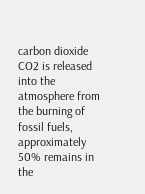carbon dioxide CO2 is released into the atmosphere from the burning of fossil fuels, approximately 50% remains in the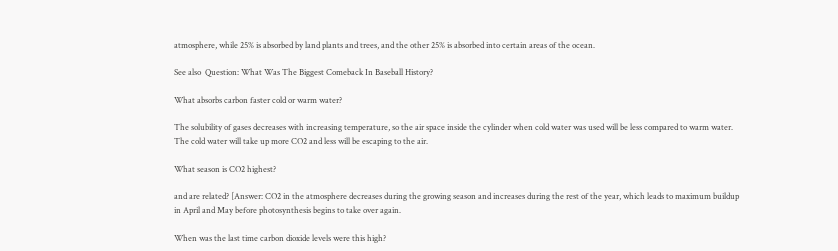atmosphere, while 25% is absorbed by land plants and trees, and the other 25% is absorbed into certain areas of the ocean.

See also  Question: What Was The Biggest Comeback In Baseball History?

What absorbs carbon faster cold or warm water?

The solubility of gases decreases with increasing temperature, so the air space inside the cylinder when cold water was used will be less compared to warm water. The cold water will take up more CO2 and less will be escaping to the air.

What season is CO2 highest?

and are related? [Answer: CO2 in the atmosphere decreases during the growing season and increases during the rest of the year, which leads to maximum buildup in April and May before photosynthesis begins to take over again.

When was the last time carbon dioxide levels were this high?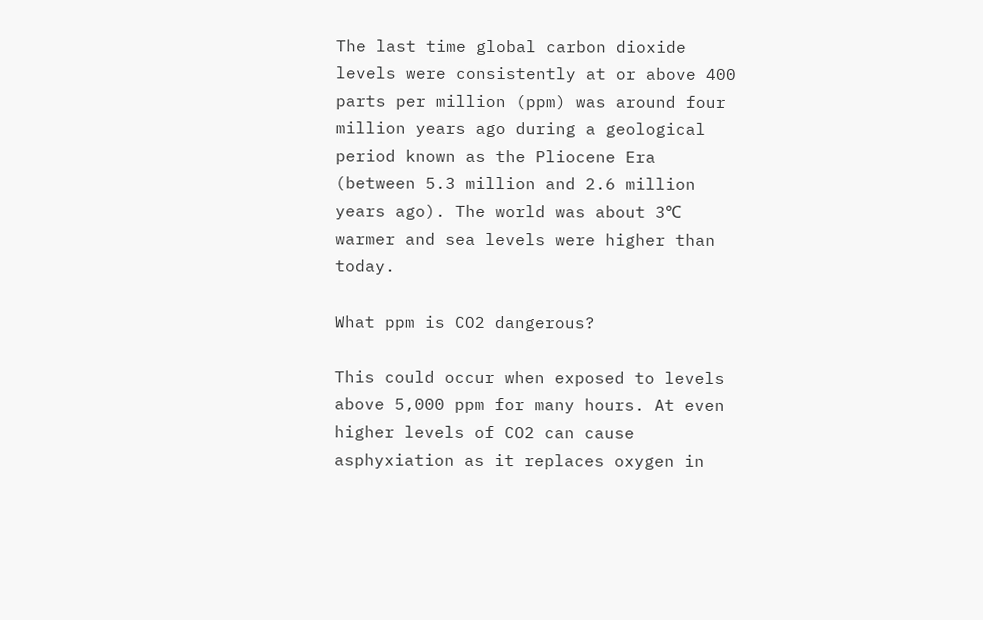The last time global carbon dioxide levels were consistently at or above 400 parts per million (ppm) was around four million years ago during a geological period known as the Pliocene Era (between 5.3 million and 2.6 million years ago). The world was about 3℃ warmer and sea levels were higher than today.

What ppm is CO2 dangerous?

This could occur when exposed to levels above 5,000 ppm for many hours. At even higher levels of CO2 can cause asphyxiation as it replaces oxygen in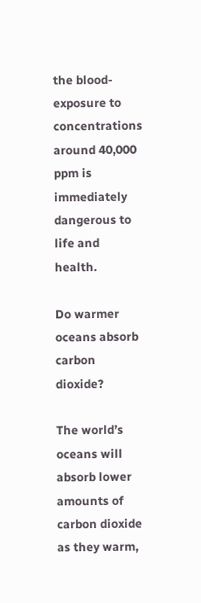the blood-exposure to concentrations around 40,000 ppm is immediately dangerous to life and health.

Do warmer oceans absorb carbon dioxide?

The world’s oceans will absorb lower amounts of carbon dioxide as they warm,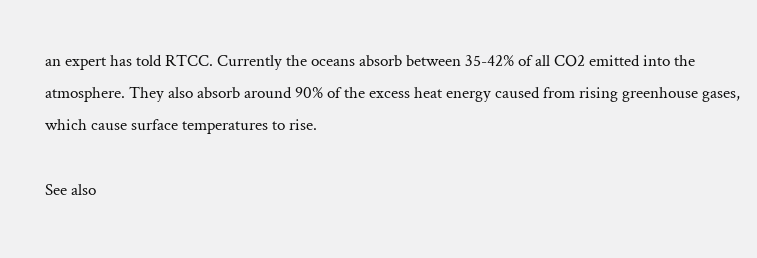an expert has told RTCC. Currently the oceans absorb between 35-42% of all CO2 emitted into the atmosphere. They also absorb around 90% of the excess heat energy caused from rising greenhouse gases, which cause surface temperatures to rise.

See also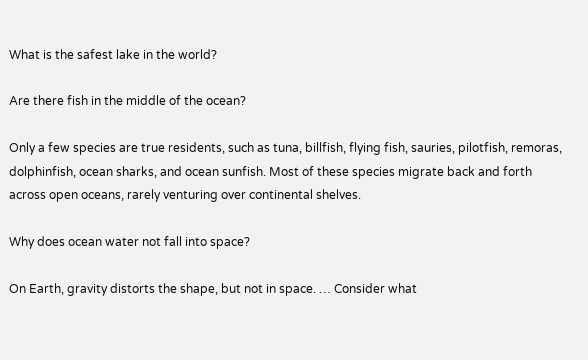What is the safest lake in the world?

Are there fish in the middle of the ocean?

Only a few species are true residents, such as tuna, billfish, flying fish, sauries, pilotfish, remoras, dolphinfish, ocean sharks, and ocean sunfish. Most of these species migrate back and forth across open oceans, rarely venturing over continental shelves.

Why does ocean water not fall into space?

On Earth, gravity distorts the shape, but not in space. … Consider what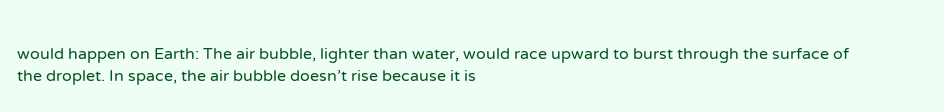would happen on Earth: The air bubble, lighter than water, would race upward to burst through the surface of the droplet. In space, the air bubble doesn’t rise because it is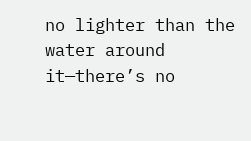no lighter than the water around it—there’s no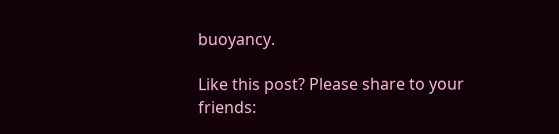buoyancy.

Like this post? Please share to your friends: